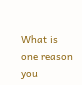What is one reason you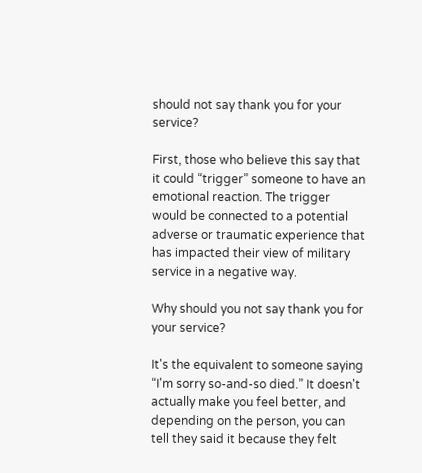should not say thank you for your service?

First, those who believe this say that it could “trigger” someone to have an emotional reaction. The trigger would be connected to a potential adverse or traumatic experience that has impacted their view of military service in a negative way.

Why should you not say thank you for your service?

It's the equivalent to someone saying “I'm sorry so-and-so died.” It doesn't actually make you feel better, and depending on the person, you can tell they said it because they felt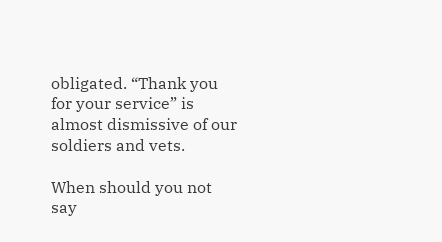obligated. “Thank you for your service” is almost dismissive of our soldiers and vets.

When should you not say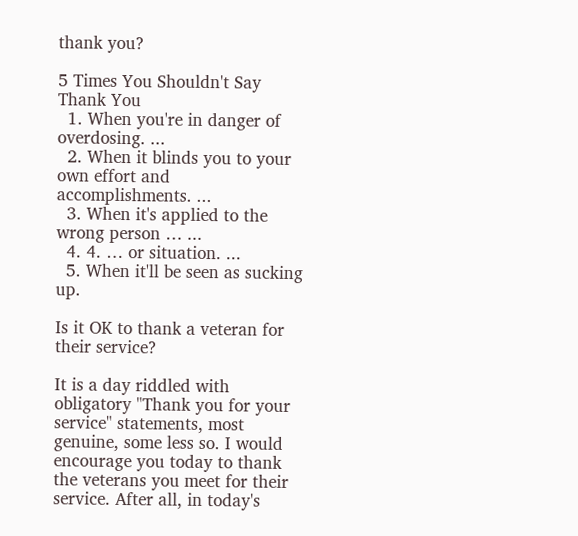thank you?

5 Times You Shouldn't Say Thank You
  1. When you're in danger of overdosing. ...
  2. When it blinds you to your own effort and accomplishments. ...
  3. When it's applied to the wrong person … ...
  4. 4. … or situation. ...
  5. When it'll be seen as sucking up.

Is it OK to thank a veteran for their service?

It is a day riddled with obligatory "Thank you for your service" statements, most genuine, some less so. I would encourage you today to thank the veterans you meet for their service. After all, in today's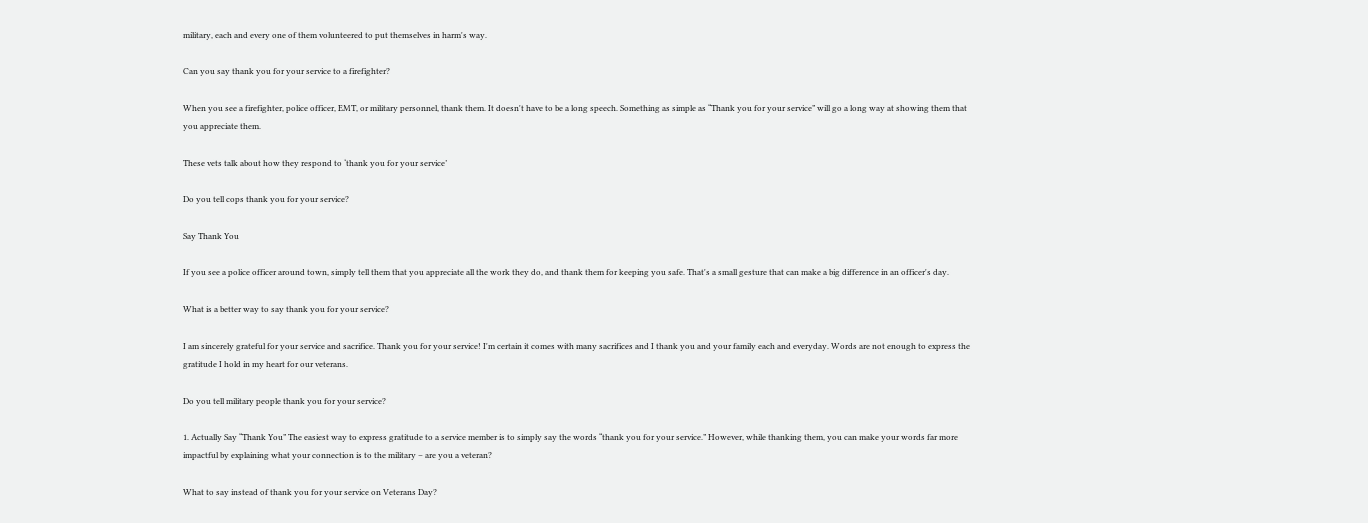military, each and every one of them volunteered to put themselves in harm's way.

Can you say thank you for your service to a firefighter?

When you see a firefighter, police officer, EMT, or military personnel, thank them. It doesn't have to be a long speech. Something as simple as “Thank you for your service” will go a long way at showing them that you appreciate them.

These vets talk about how they respond to ‘thank you for your service’

Do you tell cops thank you for your service?

Say Thank You

If you see a police officer around town, simply tell them that you appreciate all the work they do, and thank them for keeping you safe. That's a small gesture that can make a big difference in an officer's day.

What is a better way to say thank you for your service?

I am sincerely grateful for your service and sacrifice. Thank you for your service! I'm certain it comes with many sacrifices and I thank you and your family each and everyday. Words are not enough to express the gratitude I hold in my heart for our veterans.

Do you tell military people thank you for your service?

1. Actually Say “Thank You” The easiest way to express gratitude to a service member is to simply say the words “thank you for your service.” However, while thanking them, you can make your words far more impactful by explaining what your connection is to the military – are you a veteran?

What to say instead of thank you for your service on Veterans Day?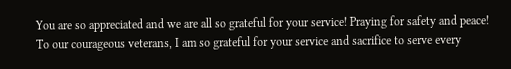You are so appreciated and we are all so grateful for your service! Praying for safety and peace! To our courageous veterans, I am so grateful for your service and sacrifice to serve every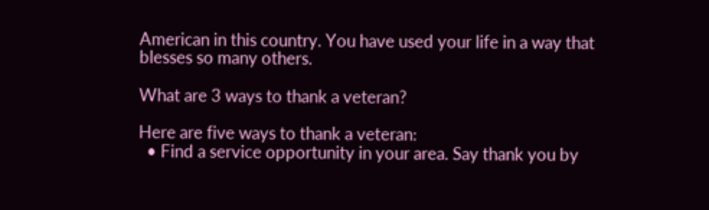American in this country. You have used your life in a way that blesses so many others.

What are 3 ways to thank a veteran?

Here are five ways to thank a veteran:
  • Find a service opportunity in your area. Say thank you by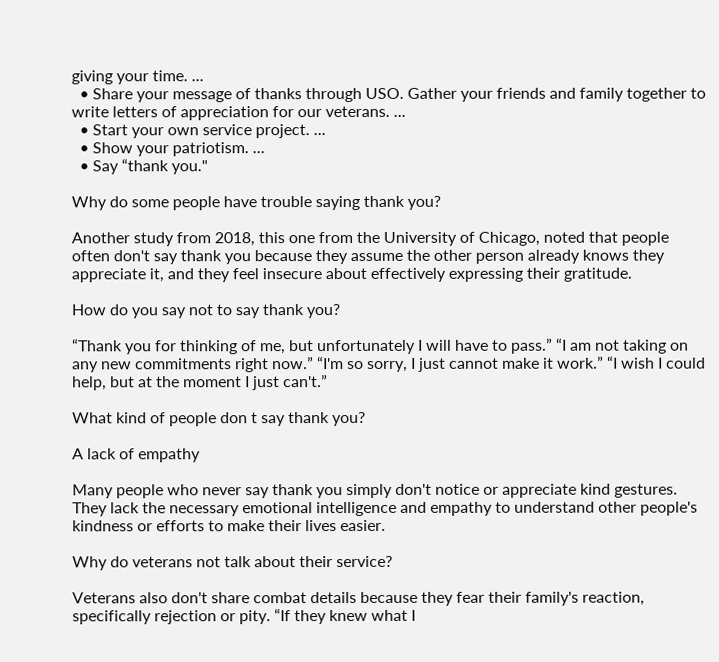giving your time. ...
  • Share your message of thanks through USO. Gather your friends and family together to write letters of appreciation for our veterans. ...
  • Start your own service project. ...
  • Show your patriotism. ...
  • Say “thank you."

Why do some people have trouble saying thank you?

Another study from 2018, this one from the University of Chicago, noted that people often don't say thank you because they assume the other person already knows they appreciate it, and they feel insecure about effectively expressing their gratitude.

How do you say not to say thank you?

“Thank you for thinking of me, but unfortunately I will have to pass.” “I am not taking on any new commitments right now.” “I'm so sorry, I just cannot make it work.” “I wish I could help, but at the moment I just can't.”

What kind of people don t say thank you?

A lack of empathy

Many people who never say thank you simply don't notice or appreciate kind gestures. They lack the necessary emotional intelligence and empathy to understand other people's kindness or efforts to make their lives easier.

Why do veterans not talk about their service?

Veterans also don't share combat details because they fear their family's reaction, specifically rejection or pity. “If they knew what I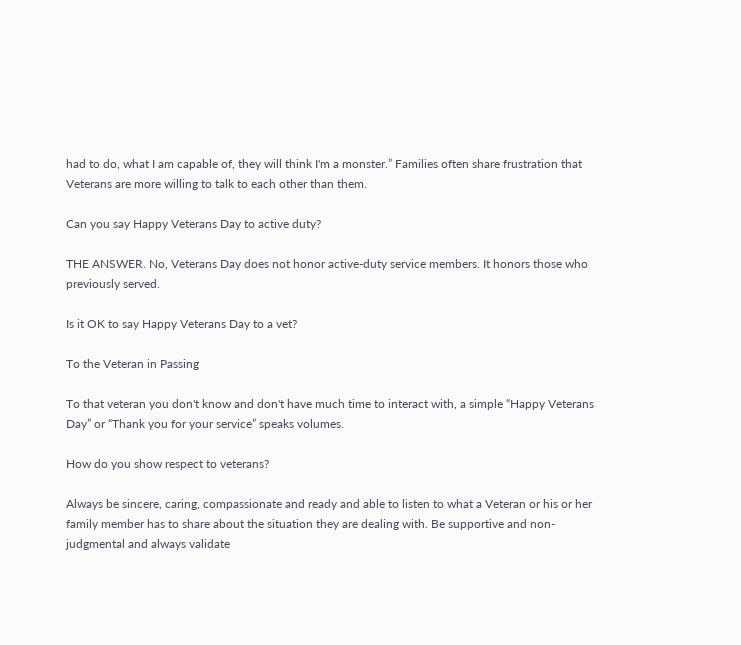had to do, what I am capable of, they will think I'm a monster.” Families often share frustration that Veterans are more willing to talk to each other than them.

Can you say Happy Veterans Day to active duty?

THE ANSWER. No, Veterans Day does not honor active-duty service members. It honors those who previously served.

Is it OK to say Happy Veterans Day to a vet?

To the Veteran in Passing

To that veteran you don't know and don't have much time to interact with, a simple “Happy Veterans Day” or “Thank you for your service” speaks volumes.

How do you show respect to veterans?

Always be sincere, caring, compassionate and ready and able to listen to what a Veteran or his or her family member has to share about the situation they are dealing with. Be supportive and non-judgmental and always validate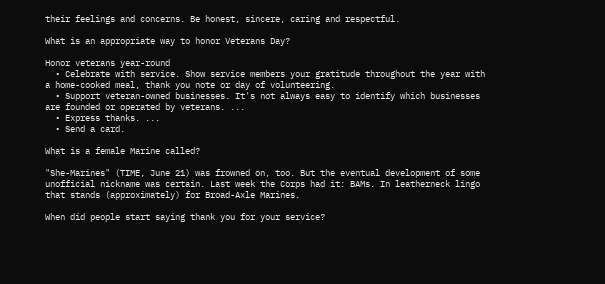their feelings and concerns. Be honest, sincere, caring and respectful.

What is an appropriate way to honor Veterans Day?

Honor veterans year-round
  • Celebrate with service. Show service members your gratitude throughout the year with a home-cooked meal, thank you note or day of volunteering.
  • Support veteran-owned businesses. It's not always easy to identify which businesses are founded or operated by veterans. ...
  • Express thanks. ...
  • Send a card.

What is a female Marine called?

"She-Marines" (TIME, June 21) was frowned on, too. But the eventual development of some unofficial nickname was certain. Last week the Corps had it: BAMs. In leatherneck lingo that stands (approximately) for Broad-Axle Marines.

When did people start saying thank you for your service?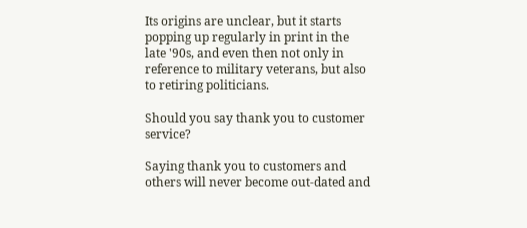Its origins are unclear, but it starts popping up regularly in print in the late '90s, and even then not only in reference to military veterans, but also to retiring politicians.

Should you say thank you to customer service?

Saying thank you to customers and others will never become out-dated and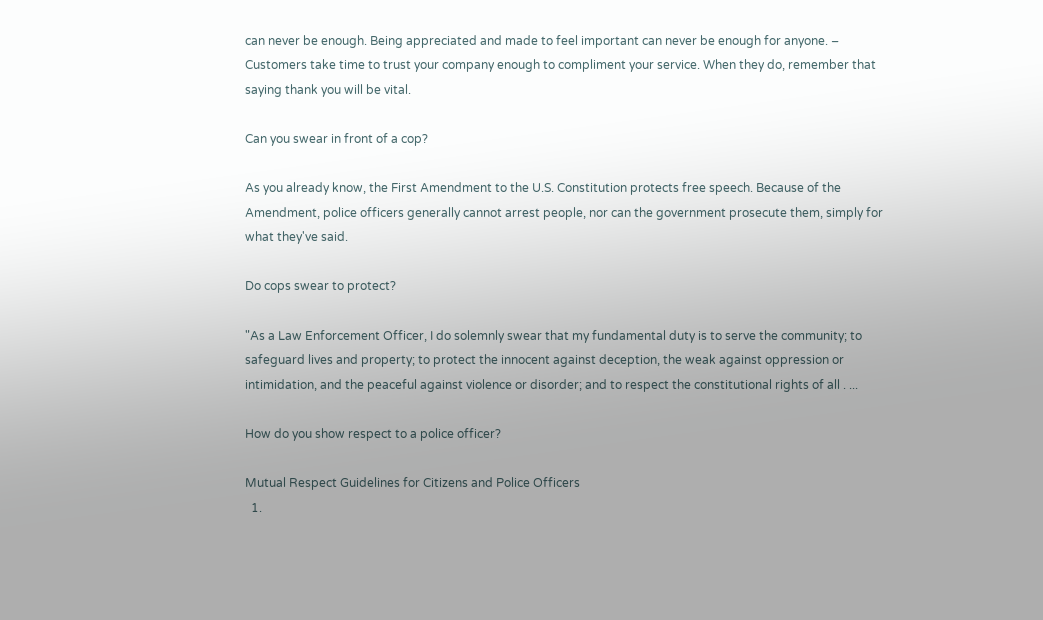can never be enough. Being appreciated and made to feel important can never be enough for anyone. – Customers take time to trust your company enough to compliment your service. When they do, remember that saying thank you will be vital.

Can you swear in front of a cop?

As you already know, the First Amendment to the U.S. Constitution protects free speech. Because of the Amendment, police officers generally cannot arrest people, nor can the government prosecute them, simply for what they've said.

Do cops swear to protect?

"As a Law Enforcement Officer, I do solemnly swear that my fundamental duty is to serve the community; to safeguard lives and property; to protect the innocent against deception, the weak against oppression or intimidation, and the peaceful against violence or disorder; and to respect the constitutional rights of all . ...

How do you show respect to a police officer?

Mutual Respect Guidelines for Citizens and Police Officers
  1.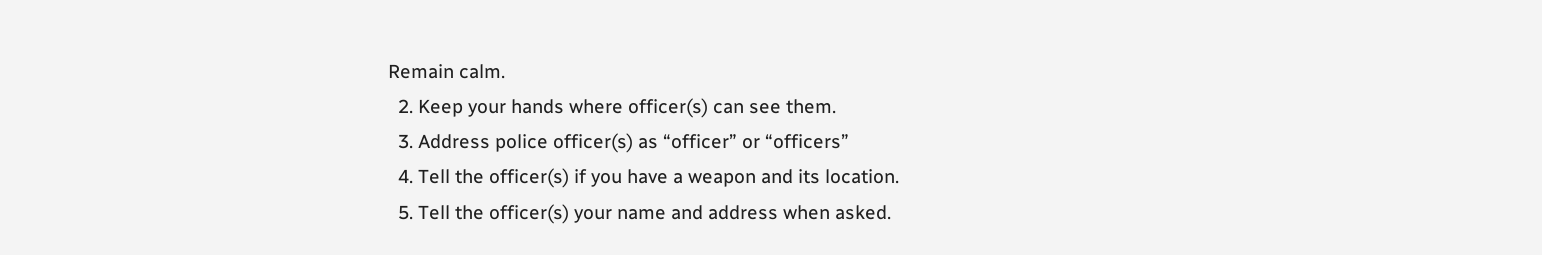Remain calm.
  2. Keep your hands where officer(s) can see them.
  3. Address police officer(s) as “officer” or “officers”
  4. Tell the officer(s) if you have a weapon and its location.
  5. Tell the officer(s) your name and address when asked.